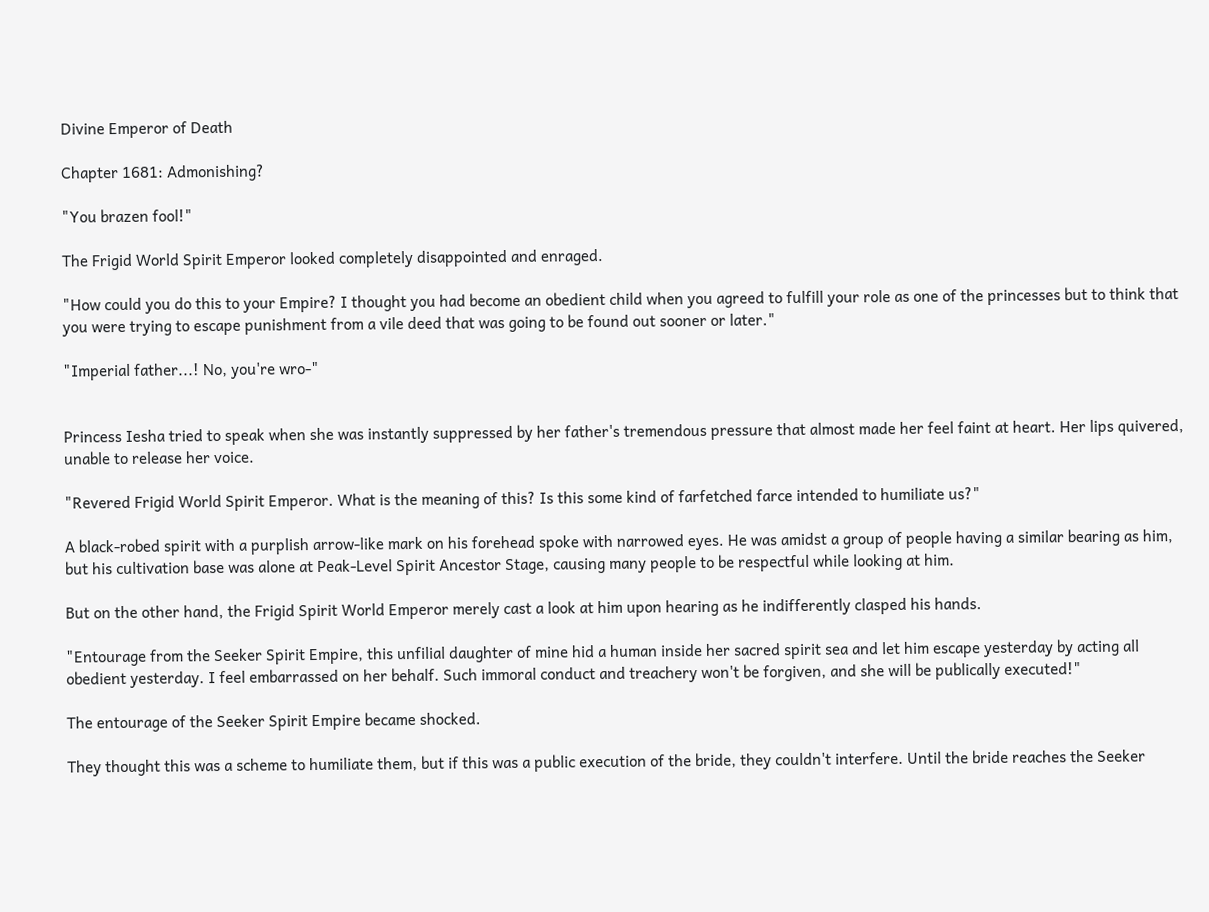Divine Emperor of Death

Chapter 1681: Admonishing?

"You brazen fool!"

The Frigid World Spirit Emperor looked completely disappointed and enraged.

"How could you do this to your Empire? I thought you had become an obedient child when you agreed to fulfill your role as one of the princesses but to think that you were trying to escape punishment from a vile deed that was going to be found out sooner or later."

"Imperial father...! No, you're wro-"


Princess Iesha tried to speak when she was instantly suppressed by her father's tremendous pressure that almost made her feel faint at heart. Her lips quivered, unable to release her voice.

"Revered Frigid World Spirit Emperor. What is the meaning of this? Is this some kind of farfetched farce intended to humiliate us?"

A black-robed spirit with a purplish arrow-like mark on his forehead spoke with narrowed eyes. He was amidst a group of people having a similar bearing as him, but his cultivation base was alone at Peak-Level Spirit Ancestor Stage, causing many people to be respectful while looking at him.

But on the other hand, the Frigid Spirit World Emperor merely cast a look at him upon hearing as he indifferently clasped his hands.

"Entourage from the Seeker Spirit Empire, this unfilial daughter of mine hid a human inside her sacred spirit sea and let him escape yesterday by acting all obedient yesterday. I feel embarrassed on her behalf. Such immoral conduct and treachery won't be forgiven, and she will be publically executed!"

The entourage of the Seeker Spirit Empire became shocked.

They thought this was a scheme to humiliate them, but if this was a public execution of the bride, they couldn't interfere. Until the bride reaches the Seeker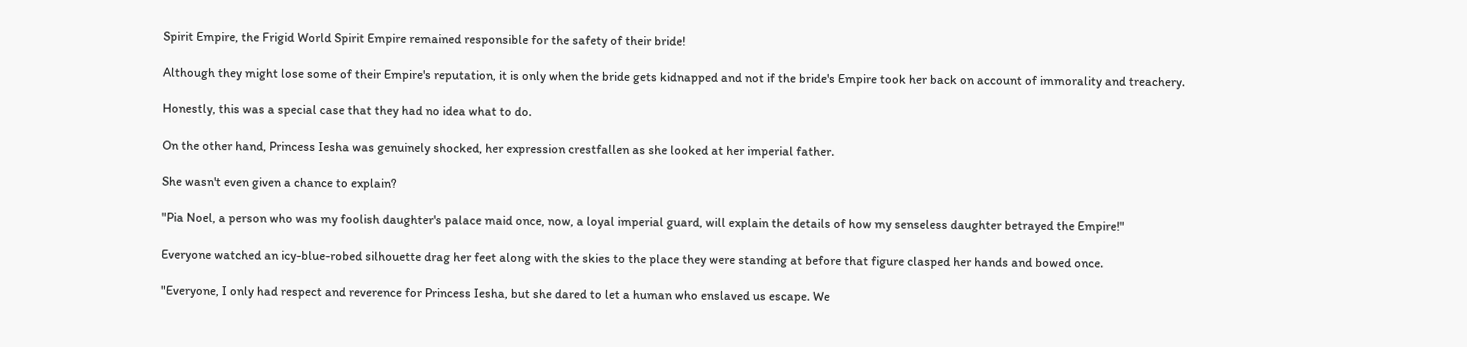Spirit Empire, the Frigid World Spirit Empire remained responsible for the safety of their bride!

Although they might lose some of their Empire's reputation, it is only when the bride gets kidnapped and not if the bride's Empire took her back on account of immorality and treachery.

Honestly, this was a special case that they had no idea what to do.

On the other hand, Princess Iesha was genuinely shocked, her expression crestfallen as she looked at her imperial father.

She wasn't even given a chance to explain?

"Pia Noel, a person who was my foolish daughter's palace maid once, now, a loyal imperial guard, will explain the details of how my senseless daughter betrayed the Empire!"

Everyone watched an icy-blue-robed silhouette drag her feet along with the skies to the place they were standing at before that figure clasped her hands and bowed once.

"Everyone, I only had respect and reverence for Princess Iesha, but she dared to let a human who enslaved us escape. We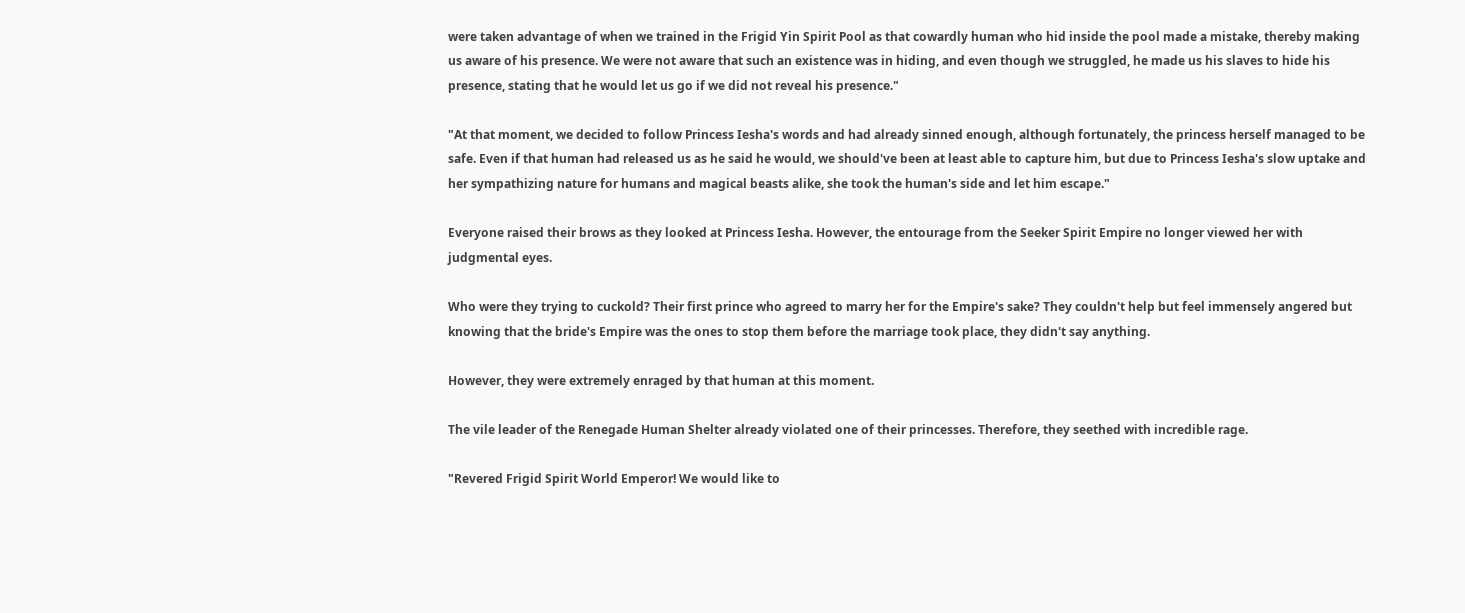were taken advantage of when we trained in the Frigid Yin Spirit Pool as that cowardly human who hid inside the pool made a mistake, thereby making us aware of his presence. We were not aware that such an existence was in hiding, and even though we struggled, he made us his slaves to hide his presence, stating that he would let us go if we did not reveal his presence."

"At that moment, we decided to follow Princess Iesha's words and had already sinned enough, although fortunately, the princess herself managed to be safe. Even if that human had released us as he said he would, we should've been at least able to capture him, but due to Princess Iesha's slow uptake and her sympathizing nature for humans and magical beasts alike, she took the human's side and let him escape."

Everyone raised their brows as they looked at Princess Iesha. However, the entourage from the Seeker Spirit Empire no longer viewed her with judgmental eyes.

Who were they trying to cuckold? Their first prince who agreed to marry her for the Empire's sake? They couldn't help but feel immensely angered but knowing that the bride's Empire was the ones to stop them before the marriage took place, they didn't say anything.

However, they were extremely enraged by that human at this moment.

The vile leader of the Renegade Human Shelter already violated one of their princesses. Therefore, they seethed with incredible rage.

"Revered Frigid Spirit World Emperor! We would like to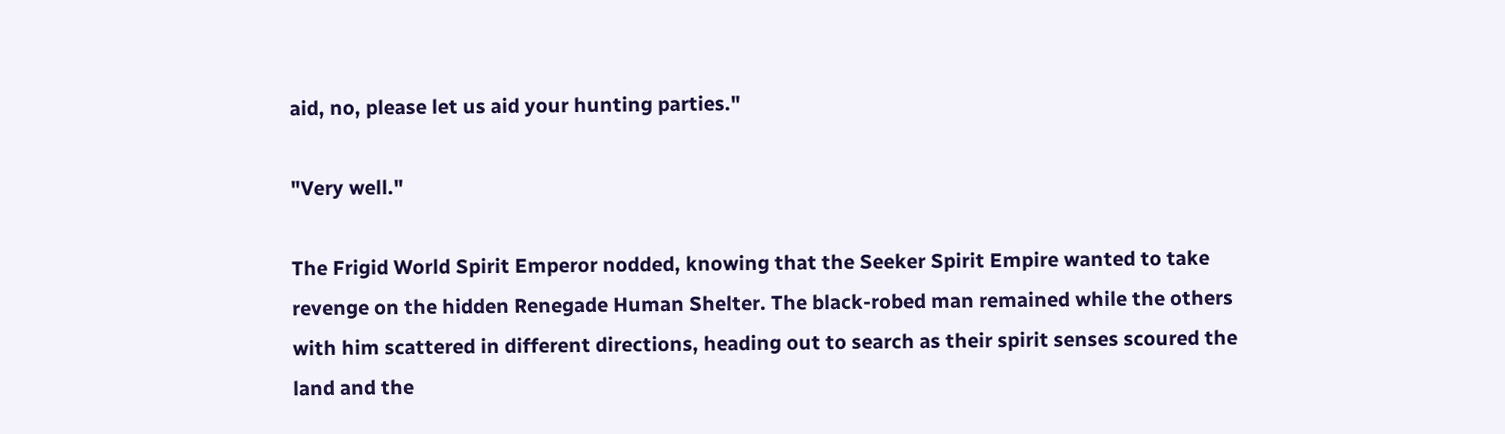aid, no, please let us aid your hunting parties."

"Very well."

The Frigid World Spirit Emperor nodded, knowing that the Seeker Spirit Empire wanted to take revenge on the hidden Renegade Human Shelter. The black-robed man remained while the others with him scattered in different directions, heading out to search as their spirit senses scoured the land and the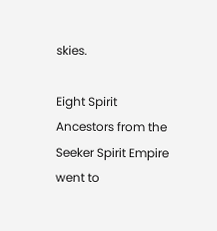skies.

Eight Spirit Ancestors from the Seeker Spirit Empire went to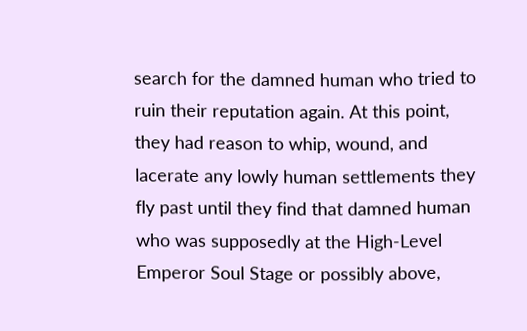search for the damned human who tried to ruin their reputation again. At this point, they had reason to whip, wound, and lacerate any lowly human settlements they fly past until they find that damned human who was supposedly at the High-Level Emperor Soul Stage or possibly above,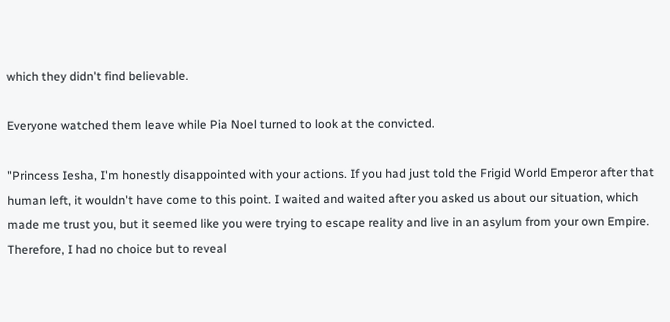which they didn't find believable.

Everyone watched them leave while Pia Noel turned to look at the convicted.

"Princess Iesha, I'm honestly disappointed with your actions. If you had just told the Frigid World Emperor after that human left, it wouldn't have come to this point. I waited and waited after you asked us about our situation, which made me trust you, but it seemed like you were trying to escape reality and live in an asylum from your own Empire. Therefore, I had no choice but to reveal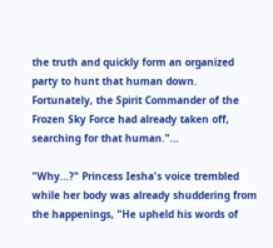the truth and quickly form an organized party to hunt that human down. Fortunately, the Spirit Commander of the Frozen Sky Force had already taken off, searching for that human."...

"Why...?" Princess Iesha's voice trembled while her body was already shuddering from the happenings, "He upheld his words of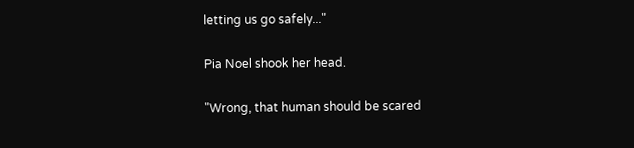letting us go safely..."

Pia Noel shook her head.

"Wrong, that human should be scared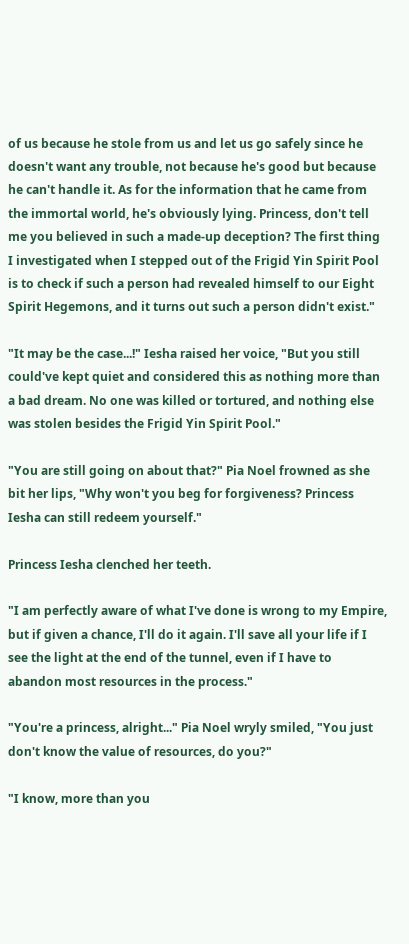of us because he stole from us and let us go safely since he doesn't want any trouble, not because he's good but because he can't handle it. As for the information that he came from the immortal world, he's obviously lying. Princess, don't tell me you believed in such a made-up deception? The first thing I investigated when I stepped out of the Frigid Yin Spirit Pool is to check if such a person had revealed himself to our Eight Spirit Hegemons, and it turns out such a person didn't exist."

"It may be the case...!" Iesha raised her voice, "But you still could've kept quiet and considered this as nothing more than a bad dream. No one was killed or tortured, and nothing else was stolen besides the Frigid Yin Spirit Pool."

"You are still going on about that?" Pia Noel frowned as she bit her lips, "Why won't you beg for forgiveness? Princess Iesha can still redeem yourself."

Princess Iesha clenched her teeth.

"I am perfectly aware of what I've done is wrong to my Empire, but if given a chance, I'll do it again. I'll save all your life if I see the light at the end of the tunnel, even if I have to abandon most resources in the process."

"You're a princess, alright..." Pia Noel wryly smiled, "You just don't know the value of resources, do you?"

"I know, more than you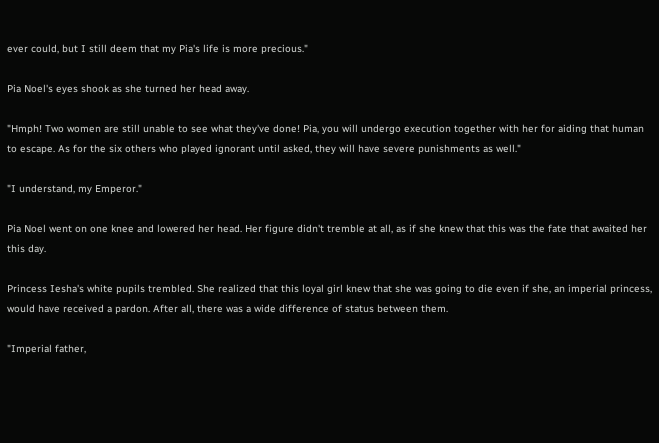ever could, but I still deem that my Pia's life is more precious."

Pia Noel's eyes shook as she turned her head away.

"Hmph! Two women are still unable to see what they've done! Pia, you will undergo execution together with her for aiding that human to escape. As for the six others who played ignorant until asked, they will have severe punishments as well."

"I understand, my Emperor."

Pia Noel went on one knee and lowered her head. Her figure didn't tremble at all, as if she knew that this was the fate that awaited her this day.

Princess Iesha's white pupils trembled. She realized that this loyal girl knew that she was going to die even if she, an imperial princess, would have received a pardon. After all, there was a wide difference of status between them.

"Imperial father,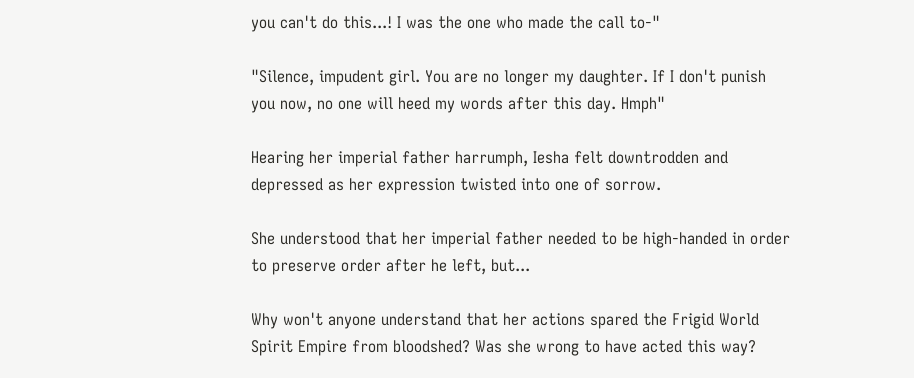you can't do this...! I was the one who made the call to-"

"Silence, impudent girl. You are no longer my daughter. If I don't punish you now, no one will heed my words after this day. Hmph"

Hearing her imperial father harrumph, Iesha felt downtrodden and depressed as her expression twisted into one of sorrow.

She understood that her imperial father needed to be high-handed in order to preserve order after he left, but...

Why won't anyone understand that her actions spared the Frigid World Spirit Empire from bloodshed? Was she wrong to have acted this way?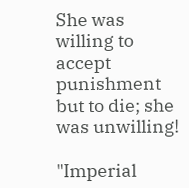She was willing to accept punishment but to die; she was unwilling!

"Imperial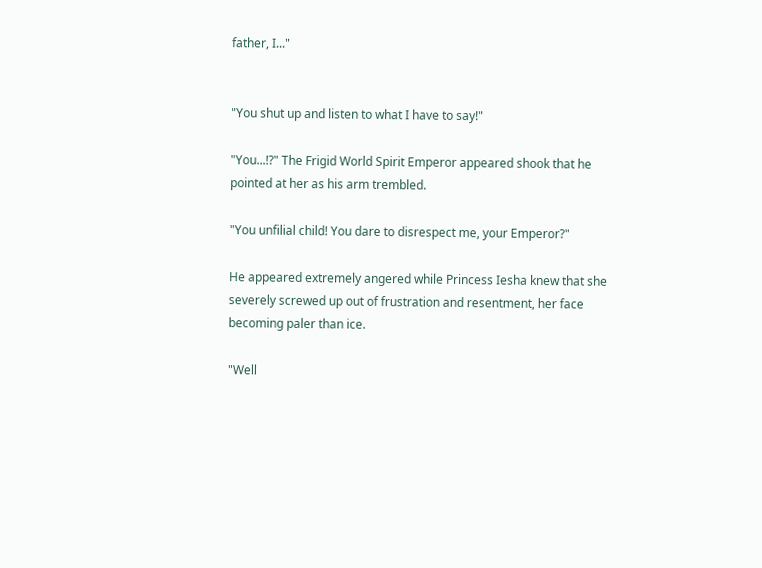father, I..."


"You shut up and listen to what I have to say!"

"You...!?" The Frigid World Spirit Emperor appeared shook that he pointed at her as his arm trembled.

"You unfilial child! You dare to disrespect me, your Emperor?"

He appeared extremely angered while Princess Iesha knew that she severely screwed up out of frustration and resentment, her face becoming paler than ice.

"Well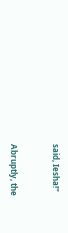said, Iesha!"


Abruptly, the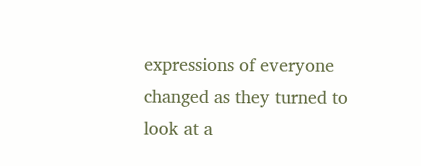expressions of everyone changed as they turned to look at a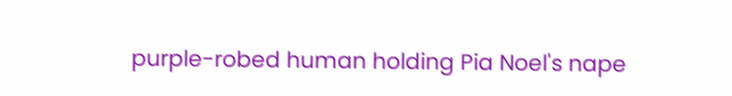purple-robed human holding Pia Noel's nape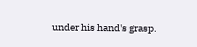under his hand's grasp.